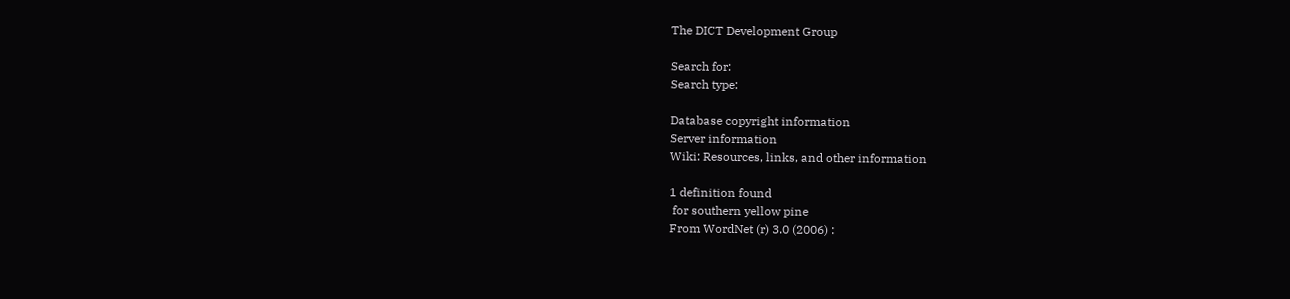The DICT Development Group

Search for:
Search type:

Database copyright information
Server information
Wiki: Resources, links, and other information

1 definition found
 for southern yellow pine
From WordNet (r) 3.0 (2006) :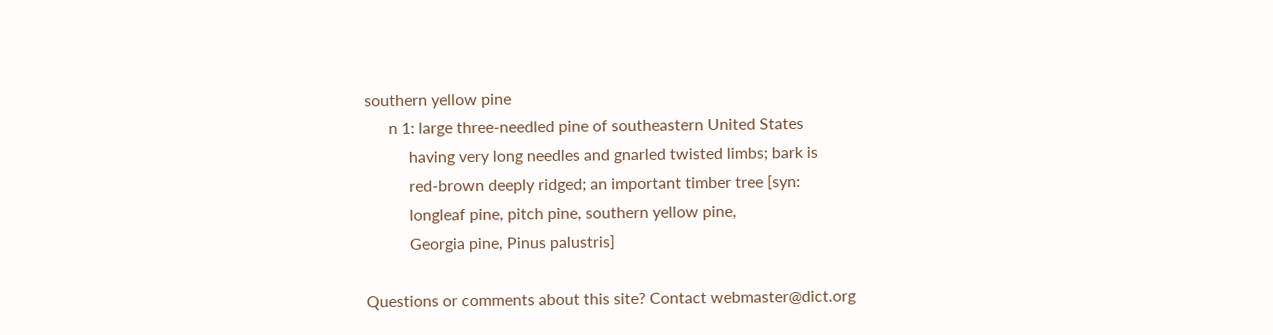southern yellow pine
      n 1: large three-needled pine of southeastern United States
           having very long needles and gnarled twisted limbs; bark is
           red-brown deeply ridged; an important timber tree [syn:
           longleaf pine, pitch pine, southern yellow pine,
           Georgia pine, Pinus palustris]

Questions or comments about this site? Contact webmaster@dict.org